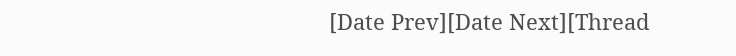[Date Prev][Date Next][Thread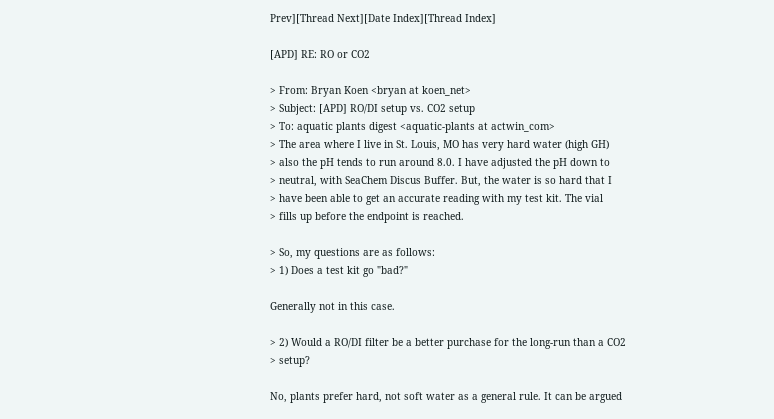Prev][Thread Next][Date Index][Thread Index]

[APD] RE: RO or CO2

> From: Bryan Koen <bryan at koen_net>
> Subject: [APD] RO/DI setup vs. CO2 setup
> To: aquatic plants digest <aquatic-plants at actwin_com>
> The area where I live in St. Louis, MO has very hard water (high GH)
> also the pH tends to run around 8.0. I have adjusted the pH down to
> neutral, with SeaChem Discus Buffer. But, the water is so hard that I
> have been able to get an accurate reading with my test kit. The vial
> fills up before the endpoint is reached.

> So, my questions are as follows:
> 1) Does a test kit go "bad?"

Generally not in this case.

> 2) Would a RO/DI filter be a better purchase for the long-run than a CO2
> setup?

No, plants prefer hard, not soft water as a general rule. It can be argued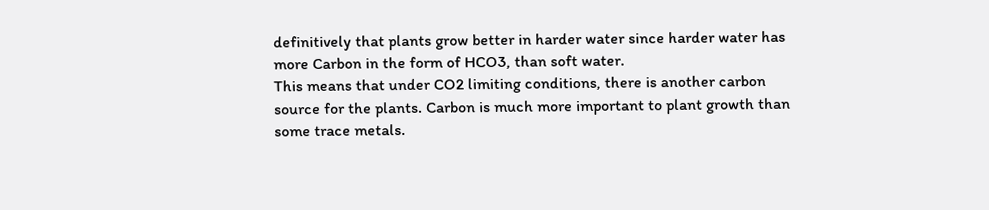definitively that plants grow better in harder water since harder water has
more Carbon in the form of HCO3, than soft water.
This means that under CO2 limiting conditions, there is another carbon
source for the plants. Carbon is much more important to plant growth than
some trace metals.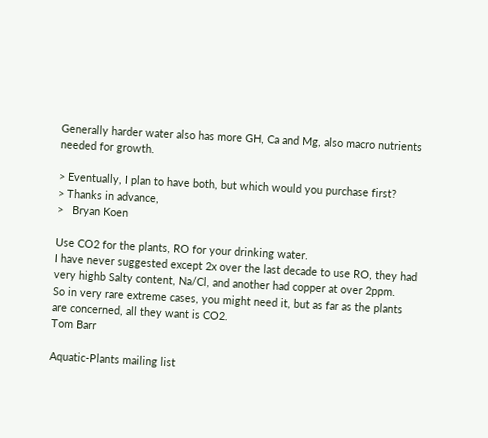Generally harder water also has more GH, Ca and Mg, also macro nutrients
needed for growth.

> Eventually, I plan to have both, but which would you purchase first?
> Thanks in advance,
>   Bryan Koen

Use CO2 for the plants, RO for your drinking water.
I have never suggested except 2x over the last decade to use RO, they had
very highb Salty content, Na/Cl, and another had copper at over 2ppm.
So in very rare extreme cases, you might need it, but as far as the plants
are concerned, all they want is CO2.
Tom Barr

Aquatic-Plants mailing list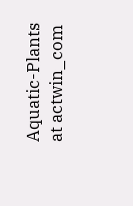Aquatic-Plants at actwin_com